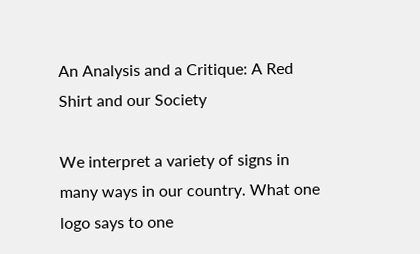An Analysis and a Critique: A Red Shirt and our Society

We interpret a variety of signs in many ways in our country. What one logo says to one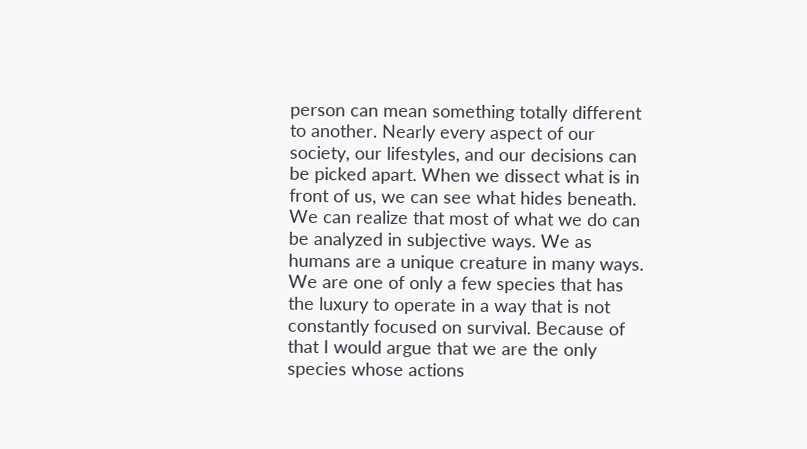person can mean something totally different to another. Nearly every aspect of our society, our lifestyles, and our decisions can be picked apart. When we dissect what is in front of us, we can see what hides beneath. We can realize that most of what we do can be analyzed in subjective ways. We as humans are a unique creature in many ways. We are one of only a few species that has the luxury to operate in a way that is not constantly focused on survival. Because of that I would argue that we are the only species whose actions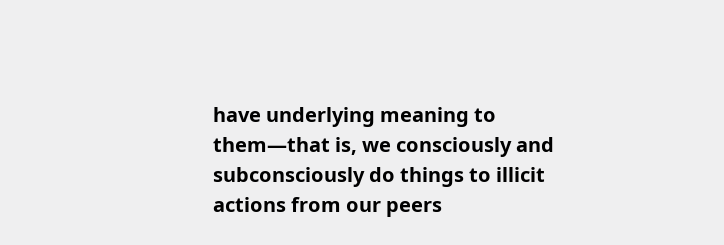have underlying meaning to them—that is, we consciously and subconsciously do things to illicit actions from our peers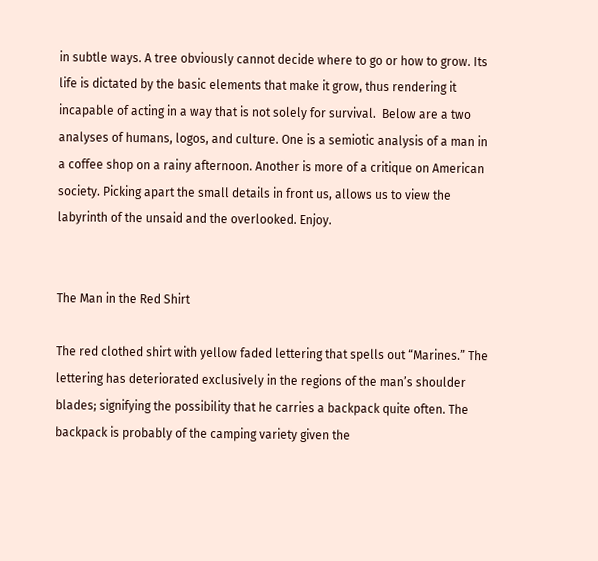in subtle ways. A tree obviously cannot decide where to go or how to grow. Its life is dictated by the basic elements that make it grow, thus rendering it incapable of acting in a way that is not solely for survival.  Below are a two analyses of humans, logos, and culture. One is a semiotic analysis of a man in a coffee shop on a rainy afternoon. Another is more of a critique on American society. Picking apart the small details in front us, allows us to view the labyrinth of the unsaid and the overlooked. Enjoy.


The Man in the Red Shirt

The red clothed shirt with yellow faded lettering that spells out “Marines.” The lettering has deteriorated exclusively in the regions of the man’s shoulder blades; signifying the possibility that he carries a backpack quite often. The backpack is probably of the camping variety given the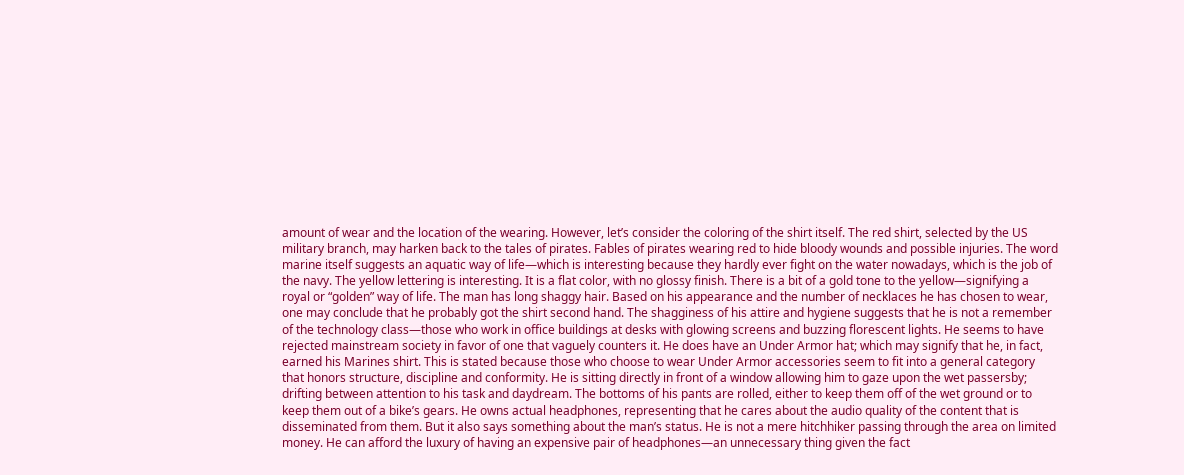amount of wear and the location of the wearing. However, let’s consider the coloring of the shirt itself. The red shirt, selected by the US military branch, may harken back to the tales of pirates. Fables of pirates wearing red to hide bloody wounds and possible injuries. The word marine itself suggests an aquatic way of life—which is interesting because they hardly ever fight on the water nowadays, which is the job of the navy. The yellow lettering is interesting. It is a flat color, with no glossy finish. There is a bit of a gold tone to the yellow—signifying a royal or “golden” way of life. The man has long shaggy hair. Based on his appearance and the number of necklaces he has chosen to wear, one may conclude that he probably got the shirt second hand. The shagginess of his attire and hygiene suggests that he is not a remember of the technology class—those who work in office buildings at desks with glowing screens and buzzing florescent lights. He seems to have rejected mainstream society in favor of one that vaguely counters it. He does have an Under Armor hat; which may signify that he, in fact, earned his Marines shirt. This is stated because those who choose to wear Under Armor accessories seem to fit into a general category that honors structure, discipline and conformity. He is sitting directly in front of a window allowing him to gaze upon the wet passersby; drifting between attention to his task and daydream. The bottoms of his pants are rolled, either to keep them off of the wet ground or to keep them out of a bike’s gears. He owns actual headphones, representing that he cares about the audio quality of the content that is disseminated from them. But it also says something about the man’s status. He is not a mere hitchhiker passing through the area on limited money. He can afford the luxury of having an expensive pair of headphones—an unnecessary thing given the fact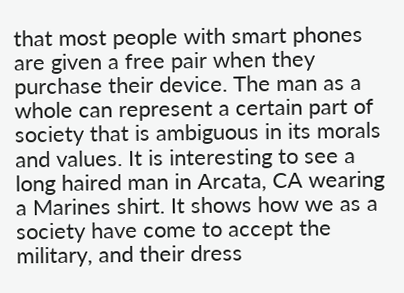that most people with smart phones are given a free pair when they purchase their device. The man as a whole can represent a certain part of society that is ambiguous in its morals and values. It is interesting to see a long haired man in Arcata, CA wearing a Marines shirt. It shows how we as a society have come to accept the military, and their dress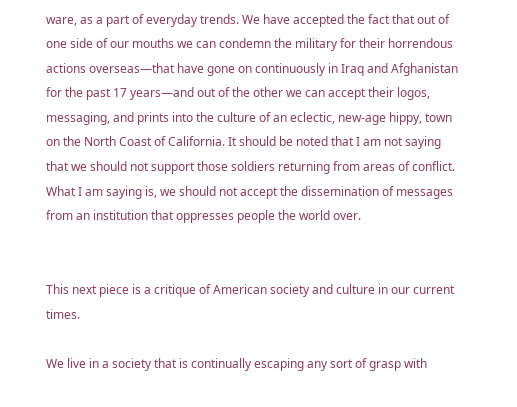ware, as a part of everyday trends. We have accepted the fact that out of one side of our mouths we can condemn the military for their horrendous actions overseas—that have gone on continuously in Iraq and Afghanistan for the past 17 years—and out of the other we can accept their logos, messaging, and prints into the culture of an eclectic, new-age hippy, town on the North Coast of California. It should be noted that I am not saying that we should not support those soldiers returning from areas of conflict. What I am saying is, we should not accept the dissemination of messages from an institution that oppresses people the world over.


This next piece is a critique of American society and culture in our current times.

We live in a society that is continually escaping any sort of grasp with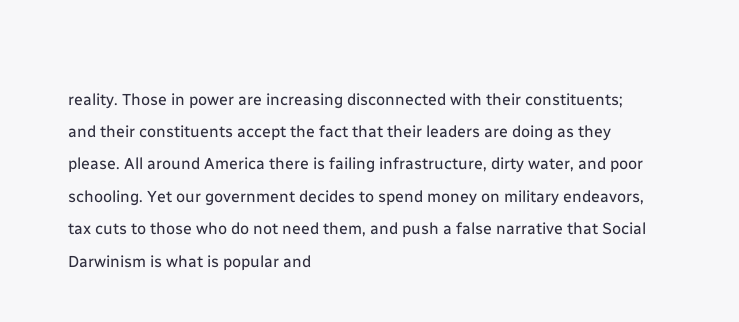reality. Those in power are increasing disconnected with their constituents; and their constituents accept the fact that their leaders are doing as they please. All around America there is failing infrastructure, dirty water, and poor schooling. Yet our government decides to spend money on military endeavors, tax cuts to those who do not need them, and push a false narrative that Social Darwinism is what is popular and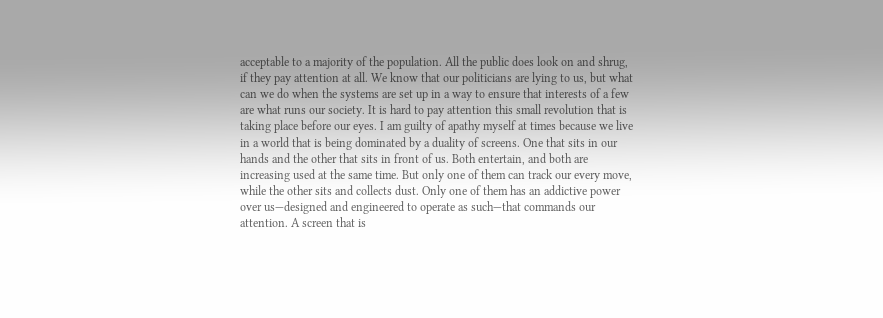acceptable to a majority of the population. All the public does look on and shrug, if they pay attention at all. We know that our politicians are lying to us, but what can we do when the systems are set up in a way to ensure that interests of a few are what runs our society. It is hard to pay attention this small revolution that is taking place before our eyes. I am guilty of apathy myself at times because we live in a world that is being dominated by a duality of screens. One that sits in our hands and the other that sits in front of us. Both entertain, and both are increasing used at the same time. But only one of them can track our every move, while the other sits and collects dust. Only one of them has an addictive power over us—designed and engineered to operate as such—that commands our attention. A screen that is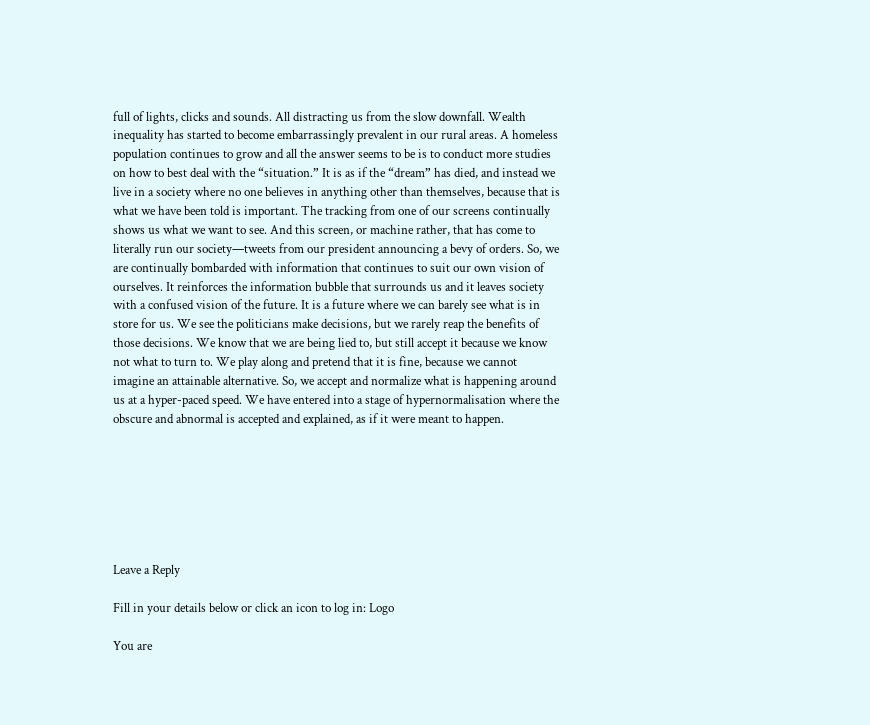full of lights, clicks and sounds. All distracting us from the slow downfall. Wealth inequality has started to become embarrassingly prevalent in our rural areas. A homeless population continues to grow and all the answer seems to be is to conduct more studies on how to best deal with the “situation.” It is as if the “dream” has died, and instead we live in a society where no one believes in anything other than themselves, because that is what we have been told is important. The tracking from one of our screens continually shows us what we want to see. And this screen, or machine rather, that has come to literally run our society—tweets from our president announcing a bevy of orders. So, we are continually bombarded with information that continues to suit our own vision of ourselves. It reinforces the information bubble that surrounds us and it leaves society with a confused vision of the future. It is a future where we can barely see what is in store for us. We see the politicians make decisions, but we rarely reap the benefits of those decisions. We know that we are being lied to, but still accept it because we know not what to turn to. We play along and pretend that it is fine, because we cannot imagine an attainable alternative. So, we accept and normalize what is happening around us at a hyper-paced speed. We have entered into a stage of hypernormalisation where the obscure and abnormal is accepted and explained, as if it were meant to happen.







Leave a Reply

Fill in your details below or click an icon to log in: Logo

You are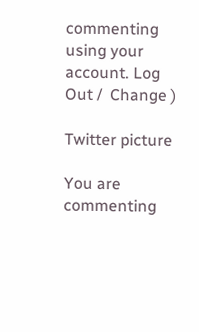commenting using your account. Log Out /  Change )

Twitter picture

You are commenting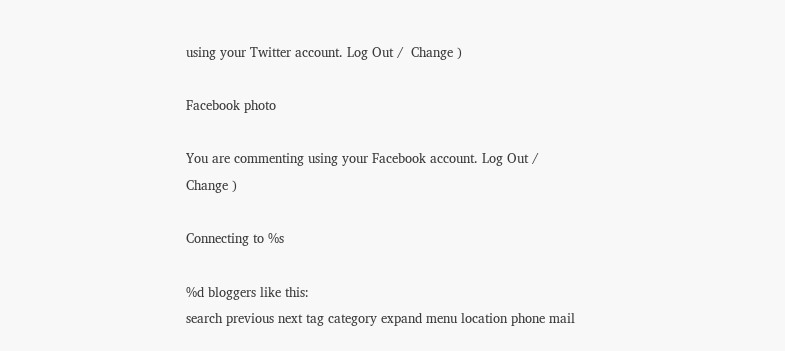using your Twitter account. Log Out /  Change )

Facebook photo

You are commenting using your Facebook account. Log Out /  Change )

Connecting to %s

%d bloggers like this:
search previous next tag category expand menu location phone mail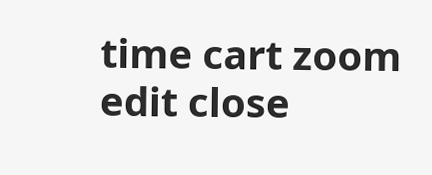time cart zoom edit close